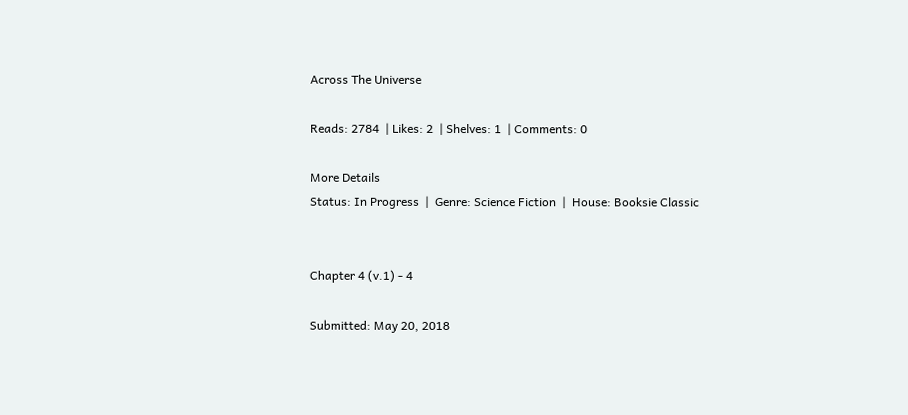Across The Universe

Reads: 2784  | Likes: 2  | Shelves: 1  | Comments: 0

More Details
Status: In Progress  |  Genre: Science Fiction  |  House: Booksie Classic


Chapter 4 (v.1) - 4

Submitted: May 20, 2018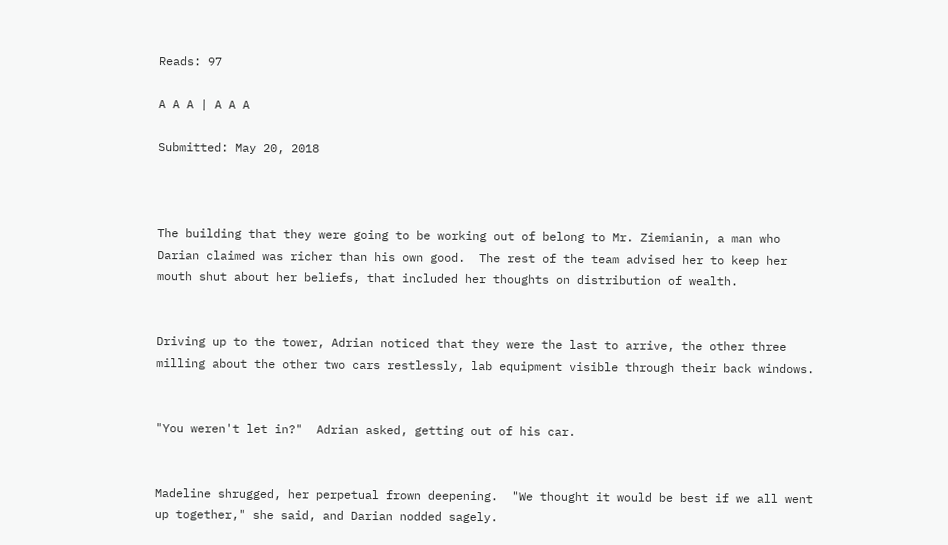Reads: 97

A A A | A A A

Submitted: May 20, 2018



The building that they were going to be working out of belong to Mr. Ziemianin, a man who Darian claimed was richer than his own good.  The rest of the team advised her to keep her mouth shut about her beliefs, that included her thoughts on distribution of wealth.


Driving up to the tower, Adrian noticed that they were the last to arrive, the other three milling about the other two cars restlessly, lab equipment visible through their back windows.


"You weren't let in?"  Adrian asked, getting out of his car.


Madeline shrugged, her perpetual frown deepening.  "We thought it would be best if we all went up together," she said, and Darian nodded sagely.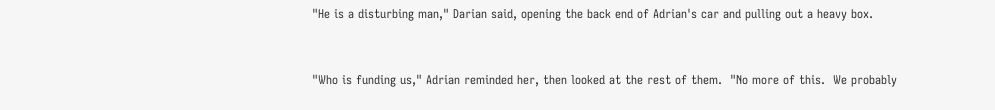"He is a disturbing man," Darian said, opening the back end of Adrian's car and pulling out a heavy box.


"Who is funding us," Adrian reminded her, then looked at the rest of them.  "No more of this.  We probably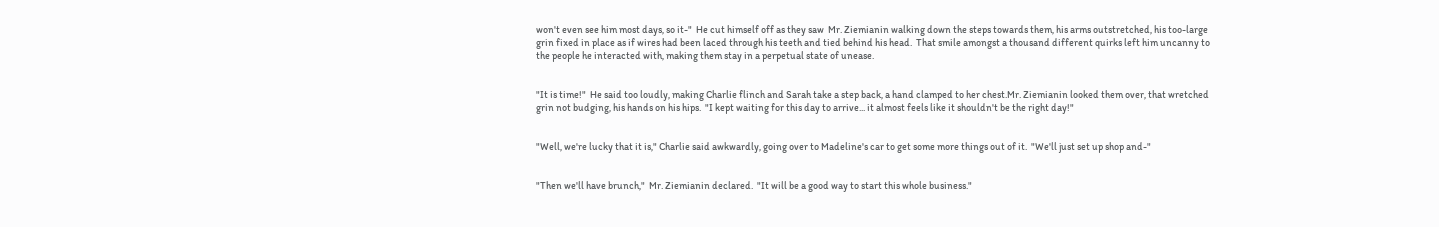won't even see him most days, so it-"  He cut himself off as they saw  Mr. Ziemianin walking down the steps towards them, his arms outstretched, his too-large grin fixed in place as if wires had been laced through his teeth and tied behind his head.  That smile amongst a thousand different quirks left him uncanny to the people he interacted with, making them stay in a perpetual state of unease.


"It is time!"  He said too loudly, making Charlie flinch and Sarah take a step back, a hand clamped to her chest.Mr. Ziemianin looked them over, that wretched grin not budging, his hands on his hips.  "I kept waiting for this day to arrive... it almost feels like it shouldn't be the right day!"


"Well, we're lucky that it is," Charlie said awkwardly, going over to Madeline's car to get some more things out of it.  "We'll just set up shop and-"


"Then we'll have brunch,"  Mr. Ziemianin declared.  "It will be a good way to start this whole business."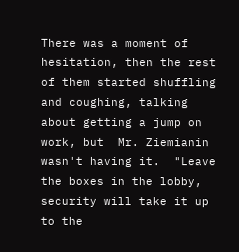There was a moment of hesitation, then the rest of them started shuffling and coughing, talking about getting a jump on work, but  Mr. Ziemianin wasn't having it.  "Leave the boxes in the lobby, security will take it up to the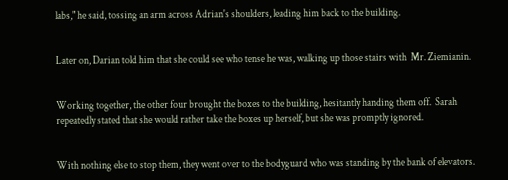labs," he said, tossing an arm across Adrian's shoulders, leading him back to the building.


Later on, Darian told him that she could see who tense he was, walking up those stairs with  Mr. Ziemianin.


Working together, the other four brought the boxes to the building, hesitantly handing them off.  Sarah repeatedly stated that she would rather take the boxes up herself, but she was promptly ignored.


With nothing else to stop them, they went over to the bodyguard who was standing by the bank of elevators.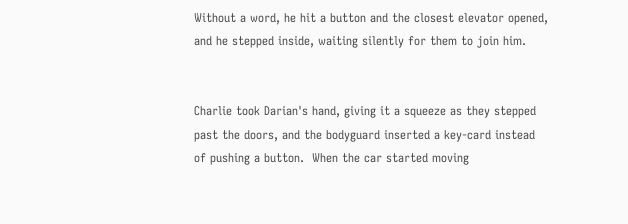Without a word, he hit a button and the closest elevator opened, and he stepped inside, waiting silently for them to join him.


Charlie took Darian's hand, giving it a squeeze as they stepped past the doors, and the bodyguard inserted a key-card instead of pushing a button.  When the car started moving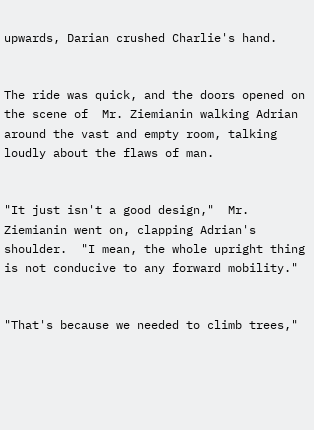upwards, Darian crushed Charlie's hand.


The ride was quick, and the doors opened on the scene of  Mr. Ziemianin walking Adrian around the vast and empty room, talking loudly about the flaws of man.


"It just isn't a good design,"  Mr. Ziemianin went on, clapping Adrian's shoulder.  "I mean, the whole upright thing is not conducive to any forward mobility."


"That's because we needed to climb trees,"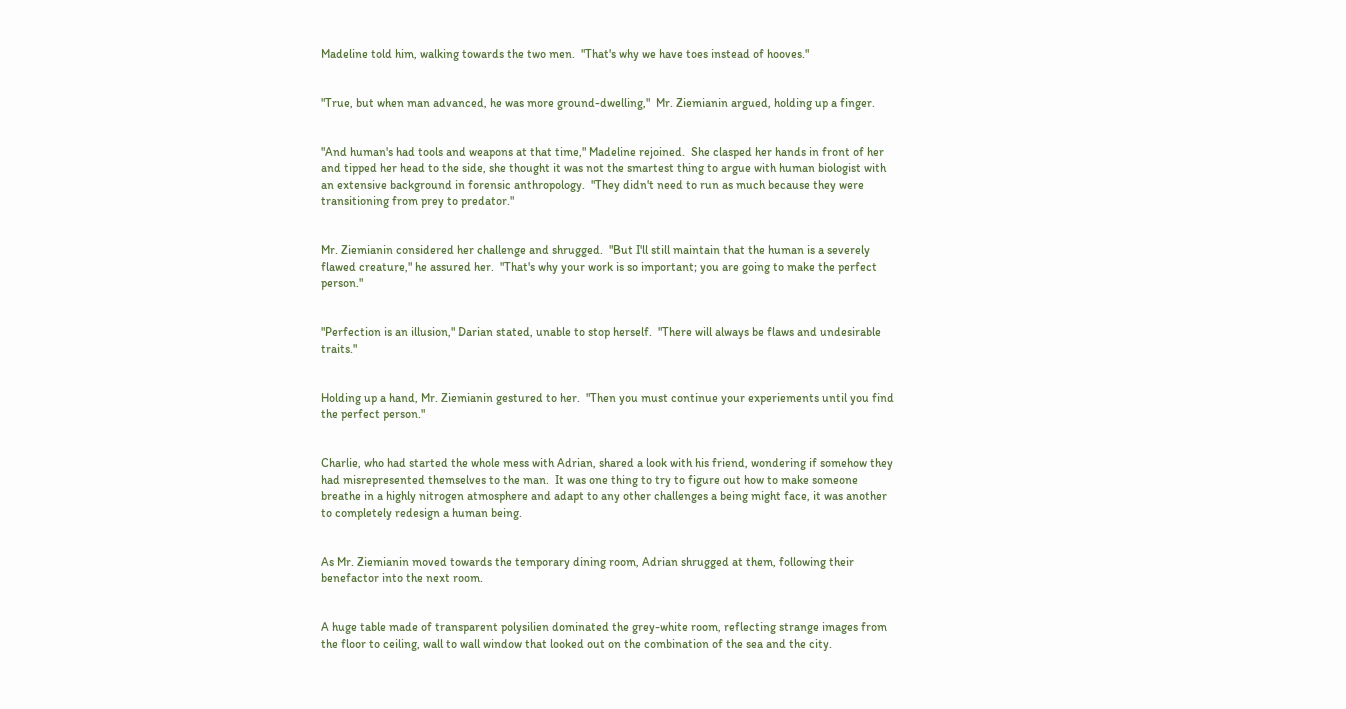Madeline told him, walking towards the two men.  "That's why we have toes instead of hooves."


"True, but when man advanced, he was more ground-dwelling,"  Mr. Ziemianin argued, holding up a finger.


"And human's had tools and weapons at that time," Madeline rejoined.  She clasped her hands in front of her and tipped her head to the side, she thought it was not the smartest thing to argue with human biologist with an extensive background in forensic anthropology.  "They didn't need to run as much because they were transitioning from prey to predator."


Mr. Ziemianin considered her challenge and shrugged.  "But I'll still maintain that the human is a severely flawed creature," he assured her.  "That's why your work is so important; you are going to make the perfect person."


"Perfection is an illusion," Darian stated, unable to stop herself.  "There will always be flaws and undesirable traits."


Holding up a hand, Mr. Ziemianin gestured to her.  "Then you must continue your experiements until you find the perfect person."


Charlie, who had started the whole mess with Adrian, shared a look with his friend, wondering if somehow they had misrepresented themselves to the man.  It was one thing to try to figure out how to make someone breathe in a highly nitrogen atmosphere and adapt to any other challenges a being might face, it was another to completely redesign a human being.


As Mr. Ziemianin moved towards the temporary dining room, Adrian shrugged at them, following their benefactor into the next room.


A huge table made of transparent polysilien dominated the grey-white room, reflecting strange images from the floor to ceiling, wall to wall window that looked out on the combination of the sea and the city.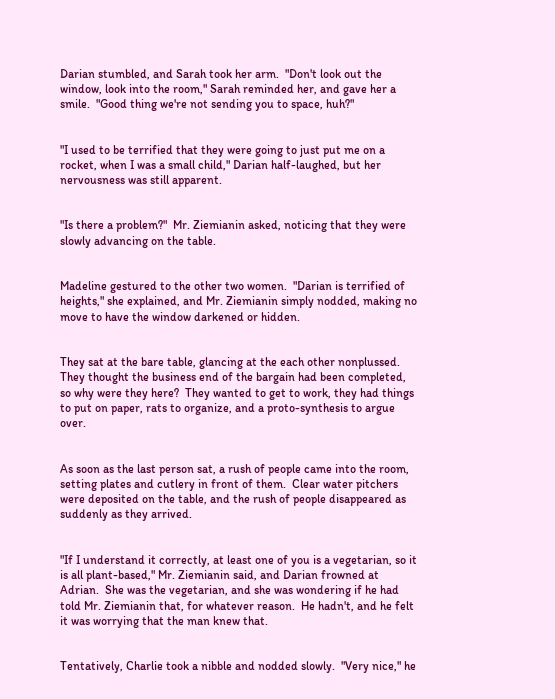Darian stumbled, and Sarah took her arm.  "Don't look out the window, look into the room," Sarah reminded her, and gave her a smile.  "Good thing we're not sending you to space, huh?"


"I used to be terrified that they were going to just put me on a rocket, when I was a small child," Darian half-laughed, but her nervousness was still apparent.


"Is there a problem?"  Mr. Ziemianin asked, noticing that they were slowly advancing on the table.


Madeline gestured to the other two women.  "Darian is terrified of heights," she explained, and Mr. Ziemianin simply nodded, making no move to have the window darkened or hidden.


They sat at the bare table, glancing at the each other nonplussed.  They thought the business end of the bargain had been completed, so why were they here?  They wanted to get to work, they had things to put on paper, rats to organize, and a proto-synthesis to argue over.


As soon as the last person sat, a rush of people came into the room, setting plates and cutlery in front of them.  Clear water pitchers were deposited on the table, and the rush of people disappeared as suddenly as they arrived.


"If I understand it correctly, at least one of you is a vegetarian, so it is all plant-based," Mr. Ziemianin said, and Darian frowned at Adrian.  She was the vegetarian, and she was wondering if he had told Mr. Ziemianin that, for whatever reason.  He hadn't, and he felt it was worrying that the man knew that.


Tentatively, Charlie took a nibble and nodded slowly.  "Very nice," he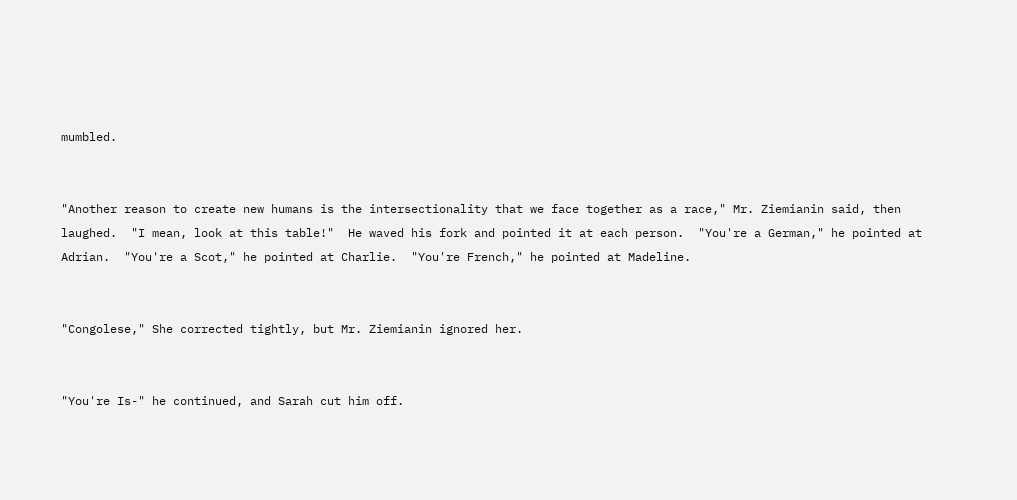mumbled.


"Another reason to create new humans is the intersectionality that we face together as a race," Mr. Ziemianin said, then laughed.  "I mean, look at this table!"  He waved his fork and pointed it at each person.  "You're a German," he pointed at Adrian.  "You're a Scot," he pointed at Charlie.  "You're French," he pointed at Madeline.


"Congolese," She corrected tightly, but Mr. Ziemianin ignored her.


"You're Is-" he continued, and Sarah cut him off.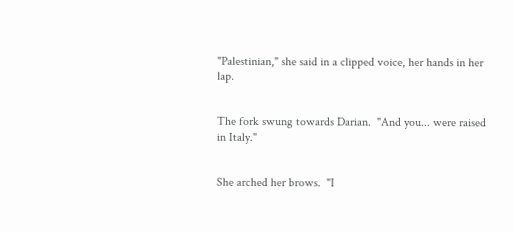"Palestinian," she said in a clipped voice, her hands in her lap.


The fork swung towards Darian.  "And you... were raised in Italy."


She arched her brows.  "I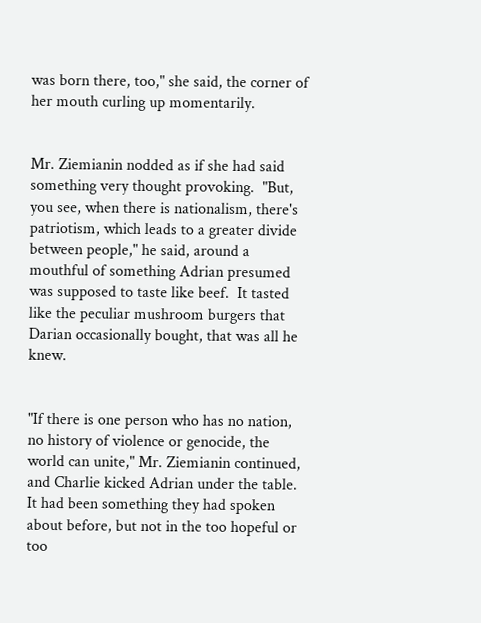was born there, too," she said, the corner of her mouth curling up momentarily.


Mr. Ziemianin nodded as if she had said something very thought provoking.  "But, you see, when there is nationalism, there's patriotism, which leads to a greater divide between people," he said, around a mouthful of something Adrian presumed was supposed to taste like beef.  It tasted like the peculiar mushroom burgers that Darian occasionally bought, that was all he knew.


"If there is one person who has no nation, no history of violence or genocide, the world can unite," Mr. Ziemianin continued, and Charlie kicked Adrian under the table.  It had been something they had spoken about before, but not in the too hopeful or too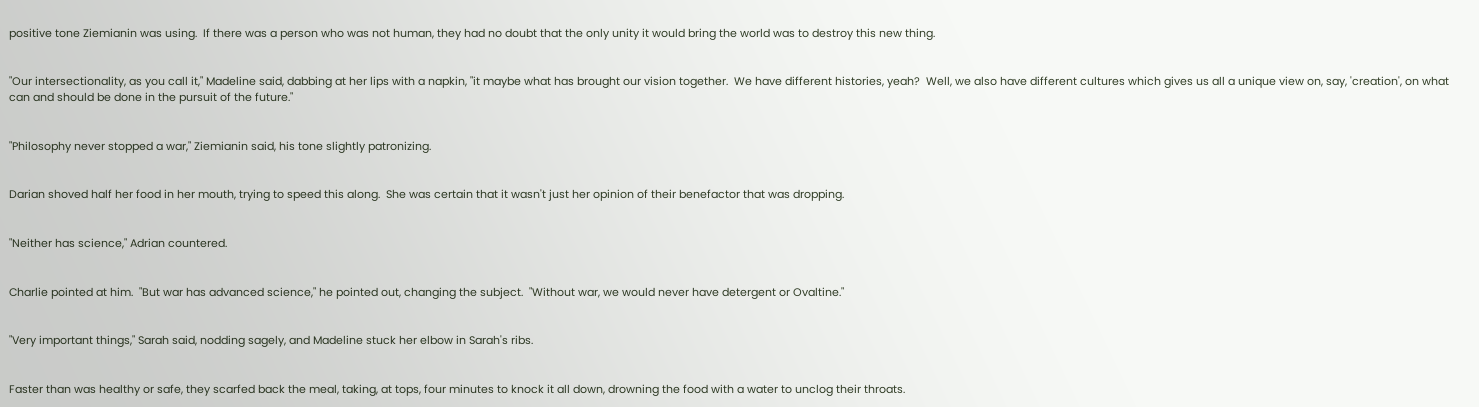positive tone Ziemianin was using.  If there was a person who was not human, they had no doubt that the only unity it would bring the world was to destroy this new thing.


"Our intersectionality, as you call it," Madeline said, dabbing at her lips with a napkin, "it maybe what has brought our vision together.  We have different histories, yeah?  Well, we also have different cultures which gives us all a unique view on, say, 'creation', on what can and should be done in the pursuit of the future."


"Philosophy never stopped a war," Ziemianin said, his tone slightly patronizing.


Darian shoved half her food in her mouth, trying to speed this along.  She was certain that it wasn't just her opinion of their benefactor that was dropping.


"Neither has science," Adrian countered.


Charlie pointed at him.  "But war has advanced science," he pointed out, changing the subject.  "Without war, we would never have detergent or Ovaltine."


"Very important things," Sarah said, nodding sagely, and Madeline stuck her elbow in Sarah's ribs.


Faster than was healthy or safe, they scarfed back the meal, taking, at tops, four minutes to knock it all down, drowning the food with a water to unclog their throats.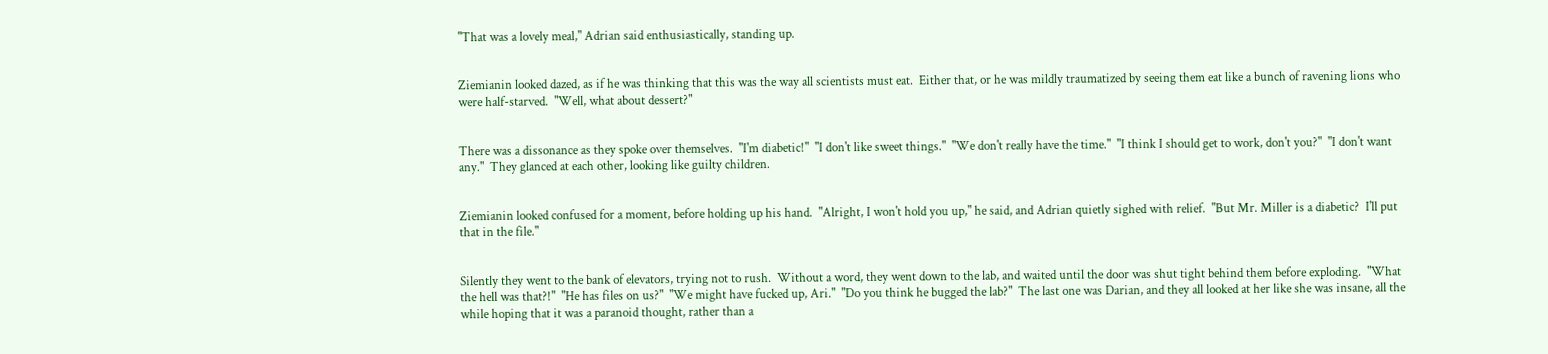"That was a lovely meal," Adrian said enthusiastically, standing up.


Ziemianin looked dazed, as if he was thinking that this was the way all scientists must eat.  Either that, or he was mildly traumatized by seeing them eat like a bunch of ravening lions who were half-starved.  "Well, what about dessert?"


There was a dissonance as they spoke over themselves.  "I'm diabetic!"  "I don't like sweet things."  "We don't really have the time."  "I think I should get to work, don't you?"  "I don't want any."  They glanced at each other, looking like guilty children.


Ziemianin looked confused for a moment, before holding up his hand.  "Alright, I won't hold you up," he said, and Adrian quietly sighed with relief.  "But Mr. Miller is a diabetic?  I'll put that in the file."


Silently they went to the bank of elevators, trying not to rush.  Without a word, they went down to the lab, and waited until the door was shut tight behind them before exploding.  "What the hell was that?!"  "He has files on us?"  "We might have fucked up, Ari."  "Do you think he bugged the lab?"  The last one was Darian, and they all looked at her like she was insane, all the while hoping that it was a paranoid thought, rather than a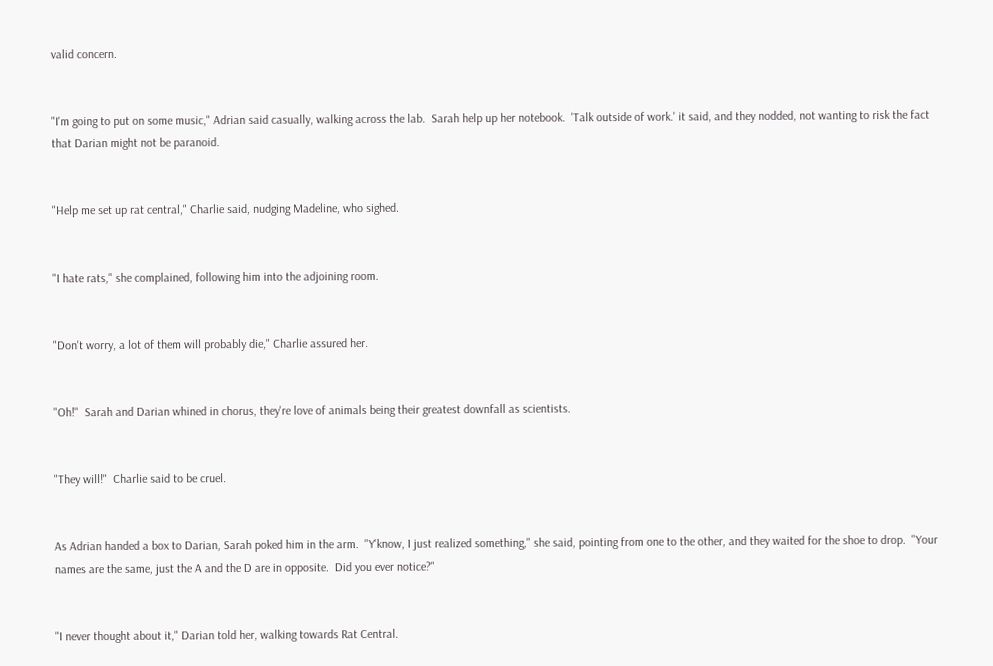valid concern.


"I'm going to put on some music," Adrian said casually, walking across the lab.  Sarah help up her notebook.  'Talk outside of work.' it said, and they nodded, not wanting to risk the fact that Darian might not be paranoid.


"Help me set up rat central," Charlie said, nudging Madeline, who sighed.


"I hate rats," she complained, following him into the adjoining room.


"Don't worry, a lot of them will probably die," Charlie assured her.


"Oh!"  Sarah and Darian whined in chorus, they're love of animals being their greatest downfall as scientists.


"They will!"  Charlie said to be cruel.


As Adrian handed a box to Darian, Sarah poked him in the arm.  "Y'know, I just realized something," she said, pointing from one to the other, and they waited for the shoe to drop.  "Your names are the same, just the A and the D are in opposite.  Did you ever notice?"


"I never thought about it," Darian told her, walking towards Rat Central.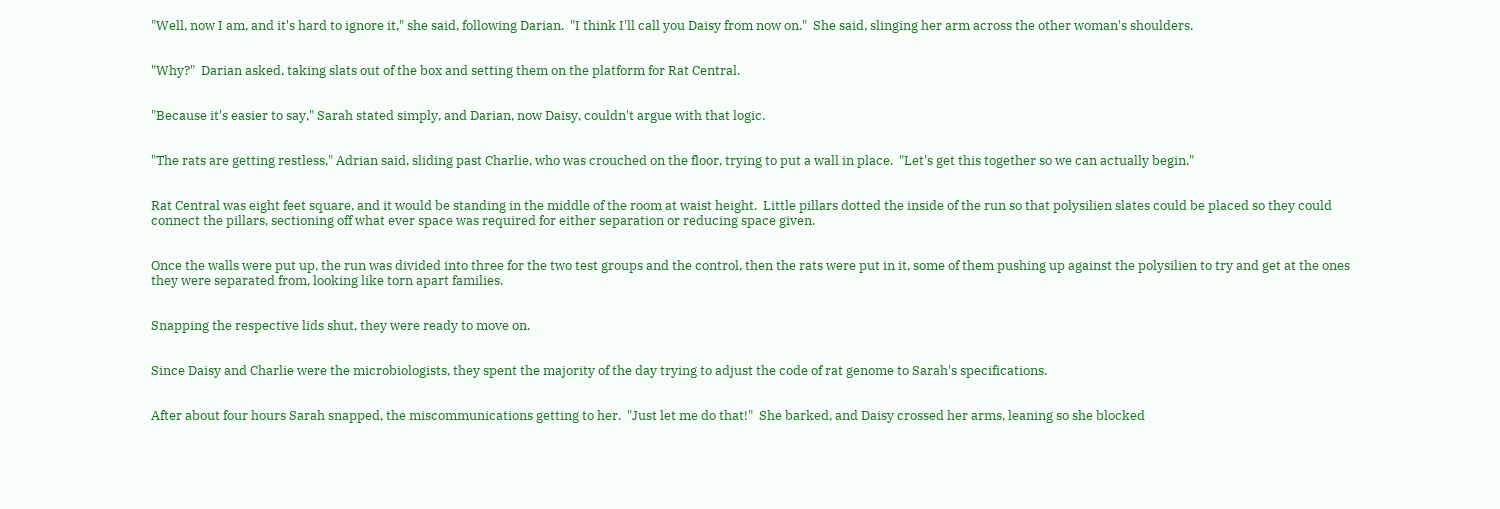"Well, now I am, and it's hard to ignore it," she said, following Darian.  "I think I'll call you Daisy from now on."  She said, slinging her arm across the other woman's shoulders.


"Why?"  Darian asked, taking slats out of the box and setting them on the platform for Rat Central.


"Because it's easier to say," Sarah stated simply, and Darian, now Daisy, couldn't argue with that logic.


"The rats are getting restless," Adrian said, sliding past Charlie, who was crouched on the floor, trying to put a wall in place.  "Let's get this together so we can actually begin."


Rat Central was eight feet square, and it would be standing in the middle of the room at waist height.  Little pillars dotted the inside of the run so that polysilien slates could be placed so they could connect the pillars, sectioning off what ever space was required for either separation or reducing space given.


Once the walls were put up, the run was divided into three for the two test groups and the control, then the rats were put in it, some of them pushing up against the polysilien to try and get at the ones they were separated from, looking like torn apart families.


Snapping the respective lids shut, they were ready to move on.


Since Daisy and Charlie were the microbiologists, they spent the majority of the day trying to adjust the code of rat genome to Sarah's specifications.


After about four hours Sarah snapped, the miscommunications getting to her.  "Just let me do that!"  She barked, and Daisy crossed her arms, leaning so she blocked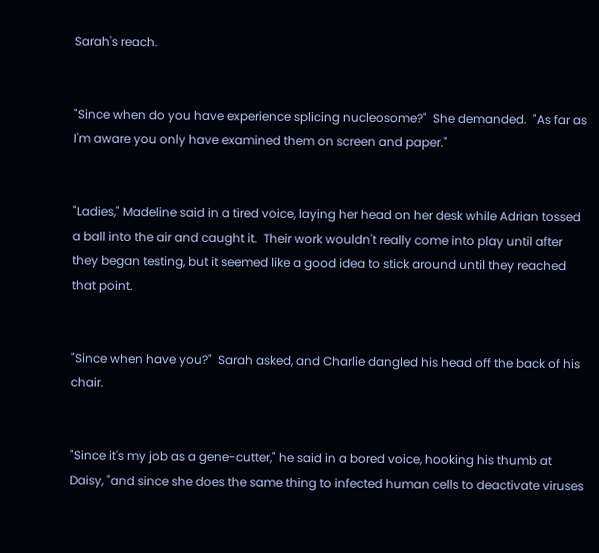Sarah's reach.


"Since when do you have experience splicing nucleosome?"  She demanded.  "As far as I'm aware you only have examined them on screen and paper."


"Ladies," Madeline said in a tired voice, laying her head on her desk while Adrian tossed a ball into the air and caught it.  Their work wouldn't really come into play until after they began testing, but it seemed like a good idea to stick around until they reached that point.


"Since when have you?"  Sarah asked, and Charlie dangled his head off the back of his chair.


"Since it's my job as a gene-cutter," he said in a bored voice, hooking his thumb at Daisy, "and since she does the same thing to infected human cells to deactivate viruses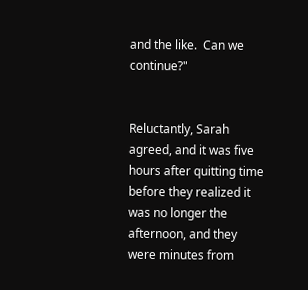and the like.  Can we continue?"


Reluctantly, Sarah agreed, and it was five hours after quitting time before they realized it was no longer the afternoon, and they were minutes from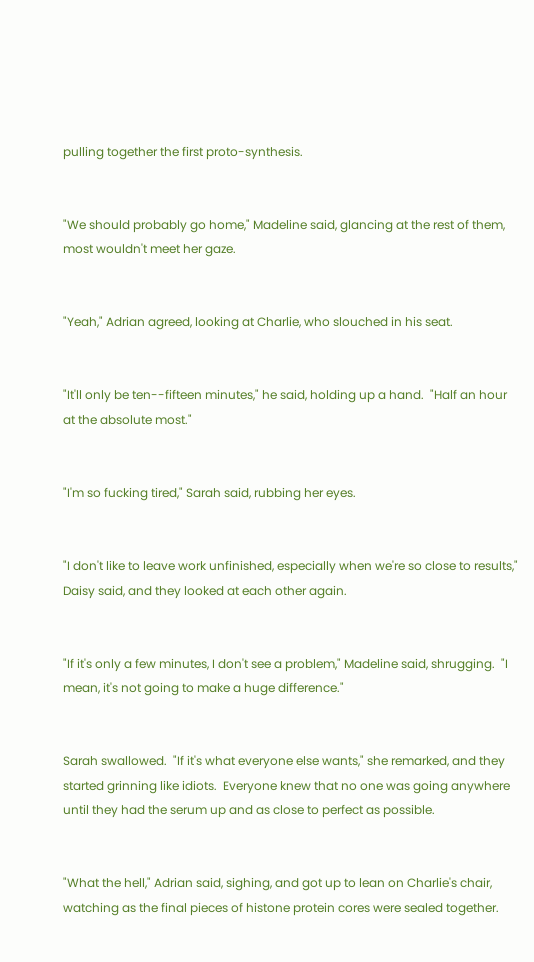pulling together the first proto-synthesis.


"We should probably go home," Madeline said, glancing at the rest of them, most wouldn't meet her gaze.


"Yeah," Adrian agreed, looking at Charlie, who slouched in his seat.


"It'll only be ten--fifteen minutes," he said, holding up a hand.  "Half an hour at the absolute most."


"I'm so fucking tired," Sarah said, rubbing her eyes.


"I don't like to leave work unfinished, especially when we're so close to results," Daisy said, and they looked at each other again.


"If it's only a few minutes, I don't see a problem," Madeline said, shrugging.  "I mean, it's not going to make a huge difference."


Sarah swallowed.  "If it's what everyone else wants," she remarked, and they started grinning like idiots.  Everyone knew that no one was going anywhere until they had the serum up and as close to perfect as possible.


"What the hell," Adrian said, sighing, and got up to lean on Charlie's chair, watching as the final pieces of histone protein cores were sealed together.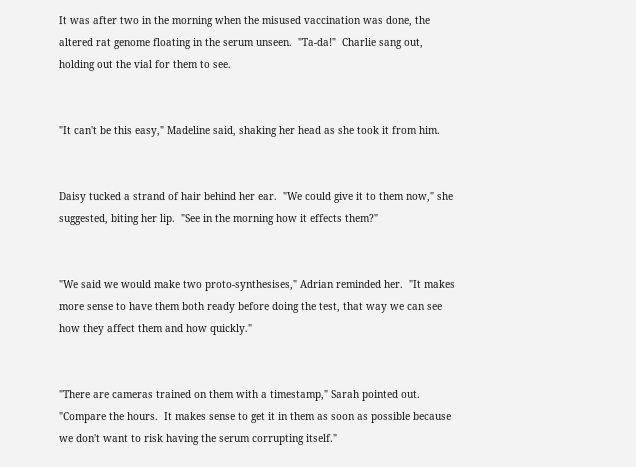It was after two in the morning when the misused vaccination was done, the altered rat genome floating in the serum unseen.  "Ta-da!"  Charlie sang out, holding out the vial for them to see.


"It can't be this easy," Madeline said, shaking her head as she took it from him.


Daisy tucked a strand of hair behind her ear.  "We could give it to them now," she suggested, biting her lip.  "See in the morning how it effects them?"


"We said we would make two proto-synthesises," Adrian reminded her.  "It makes more sense to have them both ready before doing the test, that way we can see how they affect them and how quickly."


"There are cameras trained on them with a timestamp," Sarah pointed out.  "Compare the hours.  It makes sense to get it in them as soon as possible because we don't want to risk having the serum corrupting itself."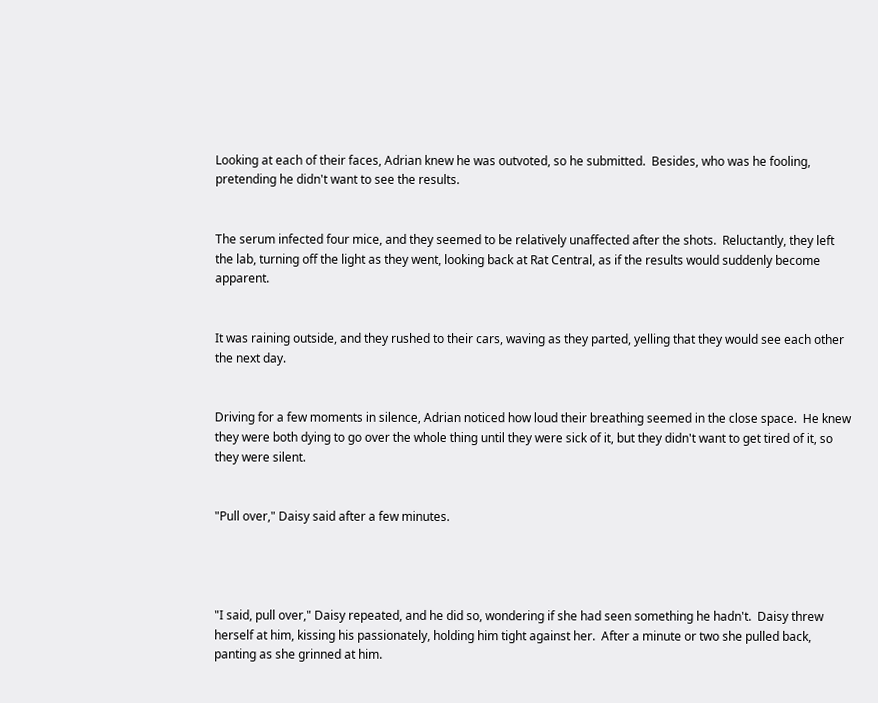Looking at each of their faces, Adrian knew he was outvoted, so he submitted.  Besides, who was he fooling, pretending he didn't want to see the results.


The serum infected four mice, and they seemed to be relatively unaffected after the shots.  Reluctantly, they left the lab, turning off the light as they went, looking back at Rat Central, as if the results would suddenly become apparent.


It was raining outside, and they rushed to their cars, waving as they parted, yelling that they would see each other the next day.


Driving for a few moments in silence, Adrian noticed how loud their breathing seemed in the close space.  He knew they were both dying to go over the whole thing until they were sick of it, but they didn't want to get tired of it, so they were silent.


"Pull over," Daisy said after a few minutes.




"I said, pull over," Daisy repeated, and he did so, wondering if she had seen something he hadn't.  Daisy threw herself at him, kissing his passionately, holding him tight against her.  After a minute or two she pulled back, panting as she grinned at him.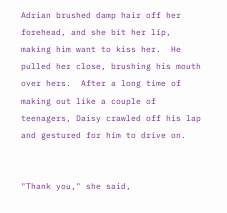Adrian brushed damp hair off her forehead, and she bit her lip, making him want to kiss her.  He pulled her close, brushing his mouth over hers.  After a long time of making out like a couple of teenagers, Daisy crawled off his lap and gestured for him to drive on.


"Thank you," she said,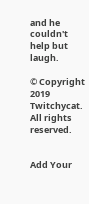and he couldn't help but laugh.

© Copyright 2019 Twitchycat. All rights reserved.


Add Your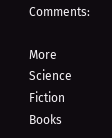Comments:

More Science Fiction Books